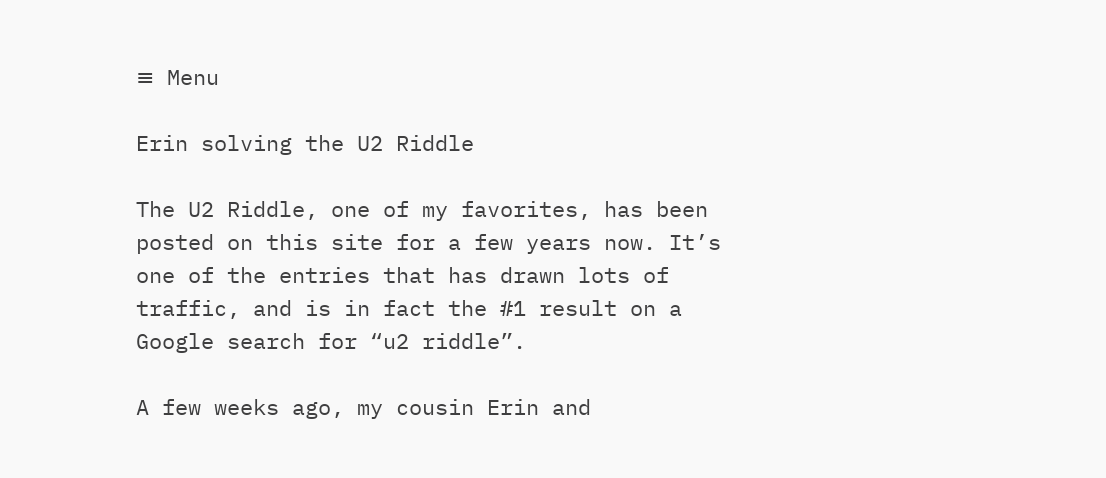≡ Menu

Erin solving the U2 Riddle

The U2 Riddle, one of my favorites, has been posted on this site for a few years now. It’s one of the entries that has drawn lots of traffic, and is in fact the #1 result on a Google search for “u2 riddle”.

A few weeks ago, my cousin Erin and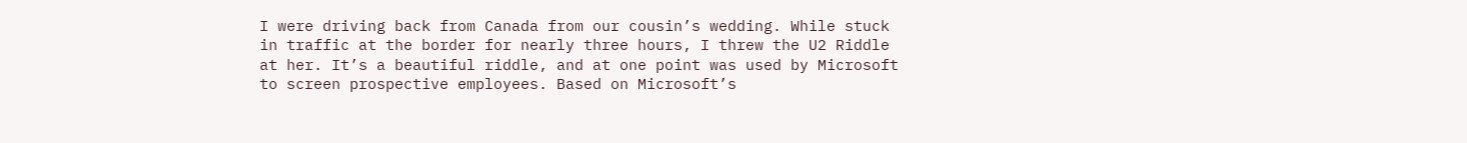I were driving back from Canada from our cousin’s wedding. While stuck in traffic at the border for nearly three hours, I threw the U2 Riddle at her. It’s a beautiful riddle, and at one point was used by Microsoft to screen prospective employees. Based on Microsoft’s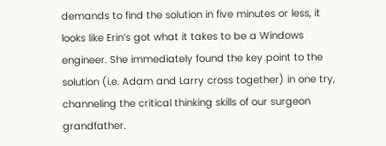demands to find the solution in five minutes or less, it looks like Erin’s got what it takes to be a Windows engineer. She immediately found the key point to the solution (i.e. Adam and Larry cross together) in one try, channeling the critical thinking skills of our surgeon grandfather.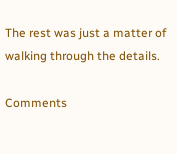The rest was just a matter of walking through the details.

Comments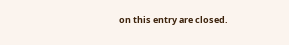on this entry are closed.